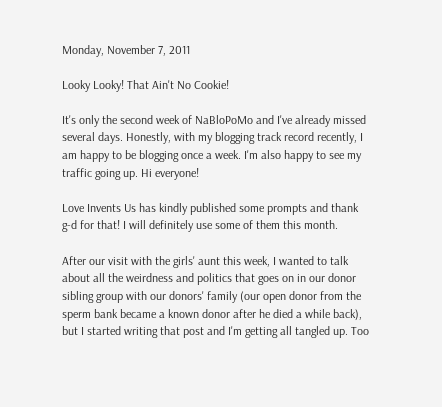Monday, November 7, 2011

Looky Looky! That Ain't No Cookie!

It's only the second week of NaBloPoMo and I've already missed several days. Honestly, with my blogging track record recently, I am happy to be blogging once a week. I'm also happy to see my traffic going up. Hi everyone!

Love Invents Us has kindly published some prompts and thank g-d for that! I will definitely use some of them this month.

After our visit with the girls' aunt this week, I wanted to talk about all the weirdness and politics that goes on in our donor sibling group with our donors' family (our open donor from the sperm bank became a known donor after he died a while back), but I started writing that post and I'm getting all tangled up. Too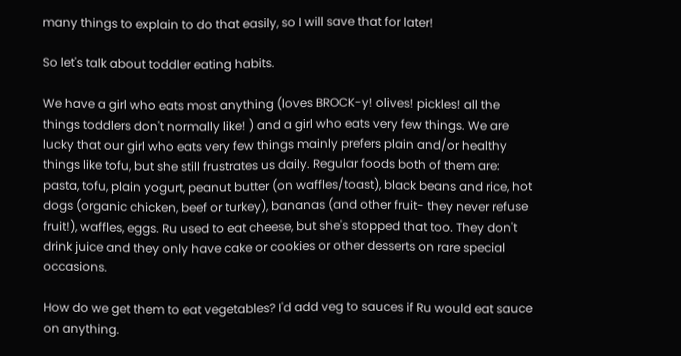many things to explain to do that easily, so I will save that for later!

So let's talk about toddler eating habits.

We have a girl who eats most anything (loves BROCK-y! olives! pickles! all the things toddlers don't normally like! ) and a girl who eats very few things. We are lucky that our girl who eats very few things mainly prefers plain and/or healthy things like tofu, but she still frustrates us daily. Regular foods both of them are: pasta, tofu, plain yogurt, peanut butter (on waffles/toast), black beans and rice, hot dogs (organic chicken, beef or turkey), bananas (and other fruit- they never refuse fruit!), waffles, eggs. Ru used to eat cheese, but she's stopped that too. They don't drink juice and they only have cake or cookies or other desserts on rare special occasions.

How do we get them to eat vegetables? I'd add veg to sauces if Ru would eat sauce on anything.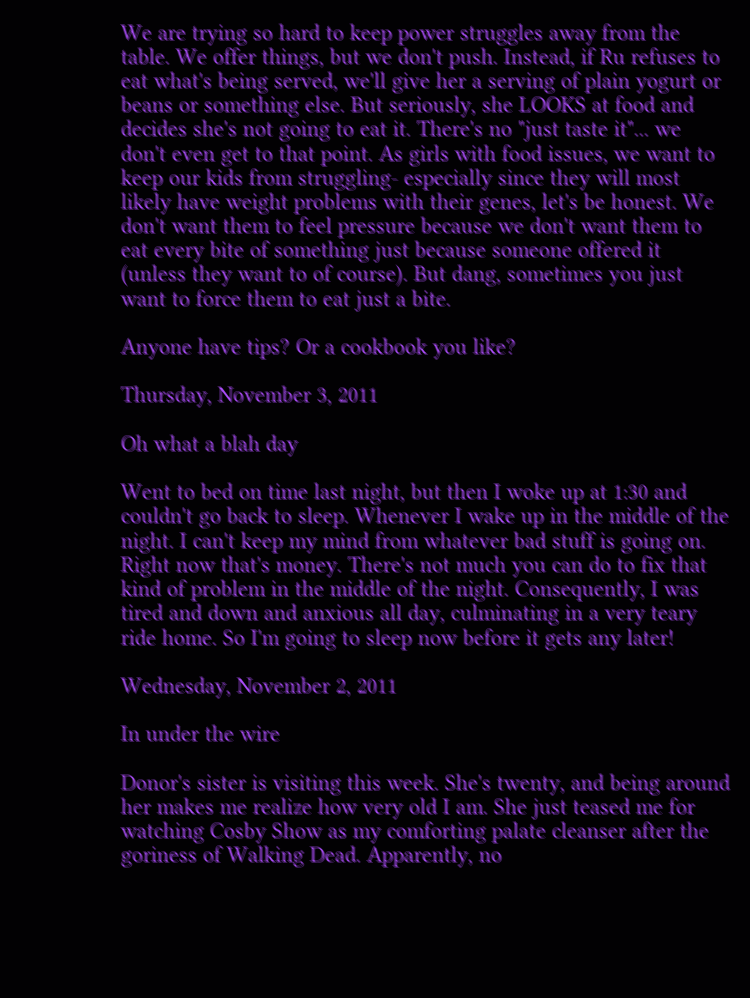We are trying so hard to keep power struggles away from the table. We offer things, but we don't push. Instead, if Ru refuses to eat what's being served, we'll give her a serving of plain yogurt or beans or something else. But seriously, she LOOKS at food and decides she's not going to eat it. There's no "just taste it"... we don't even get to that point. As girls with food issues, we want to keep our kids from struggling- especially since they will most likely have weight problems with their genes, let's be honest. We don't want them to feel pressure because we don't want them to eat every bite of something just because someone offered it (unless they want to of course). But dang, sometimes you just want to force them to eat just a bite.

Anyone have tips? Or a cookbook you like?

Thursday, November 3, 2011

Oh what a blah day

Went to bed on time last night, but then I woke up at 1:30 and couldn't go back to sleep. Whenever I wake up in the middle of the night. I can't keep my mind from whatever bad stuff is going on. Right now that's money. There's not much you can do to fix that kind of problem in the middle of the night. Consequently, I was tired and down and anxious all day, culminating in a very teary ride home. So I'm going to sleep now before it gets any later!

Wednesday, November 2, 2011

In under the wire

Donor's sister is visiting this week. She's twenty, and being around her makes me realize how very old I am. She just teased me for watching Cosby Show as my comforting palate cleanser after the goriness of Walking Dead. Apparently, no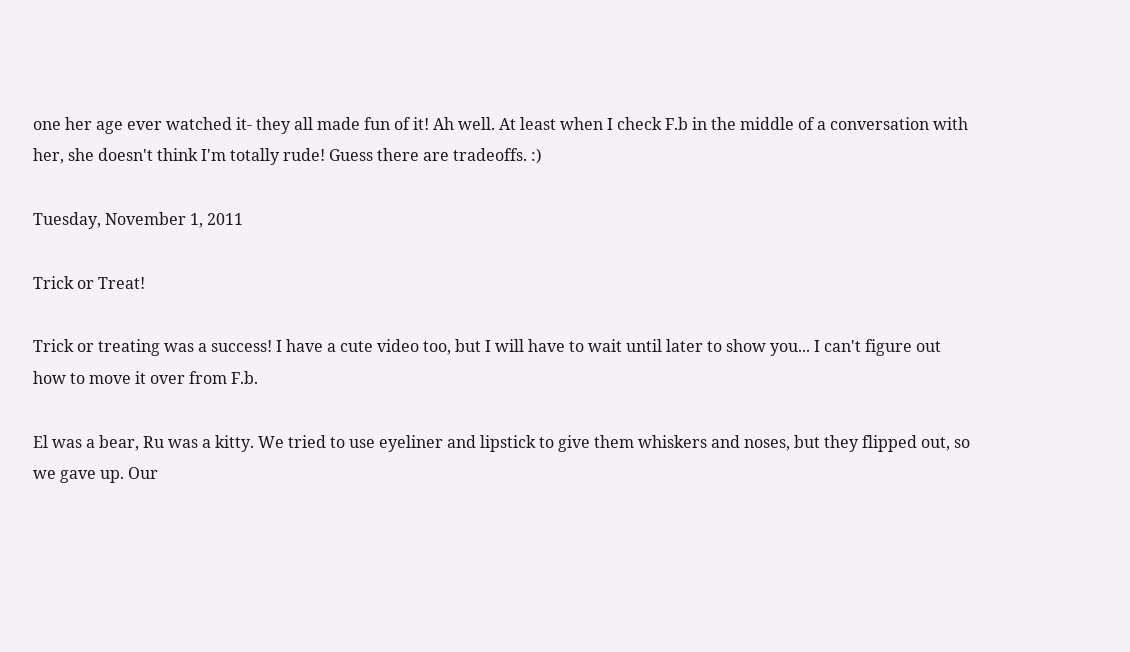one her age ever watched it- they all made fun of it! Ah well. At least when I check F.b in the middle of a conversation with her, she doesn't think I'm totally rude! Guess there are tradeoffs. :)

Tuesday, November 1, 2011

Trick or Treat!

Trick or treating was a success! I have a cute video too, but I will have to wait until later to show you... I can't figure out how to move it over from F.b.

El was a bear, Ru was a kitty. We tried to use eyeliner and lipstick to give them whiskers and noses, but they flipped out, so we gave up. Our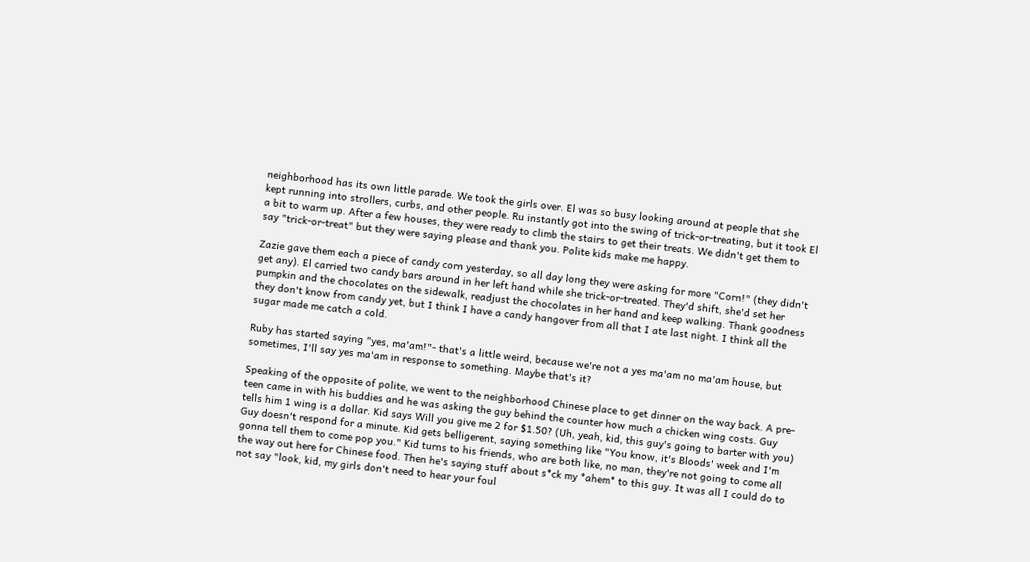neighborhood has its own little parade. We took the girls over. El was so busy looking around at people that she kept running into strollers, curbs, and other people. Ru instantly got into the swing of trick-or-treating, but it took El a bit to warm up. After a few houses, they were ready to climb the stairs to get their treats. We didn't get them to say "trick-or-treat" but they were saying please and thank you. Polite kids make me happy.

Zazie gave them each a piece of candy corn yesterday, so all day long they were asking for more "Corn!" (they didn't get any). El carried two candy bars around in her left hand while she trick-or-treated. They'd shift, she'd set her pumpkin and the chocolates on the sidewalk, readjust the chocolates in her hand and keep walking. Thank goodness they don't know from candy yet, but I think I have a candy hangover from all that I ate last night. I think all the sugar made me catch a cold.

Ruby has started saying "yes, ma'am!"- that's a little weird, because we're not a yes ma'am no ma'am house, but sometimes, I'll say yes ma'am in response to something. Maybe that's it?

Speaking of the opposite of polite, we went to the neighborhood Chinese place to get dinner on the way back. A pre-teen came in with his buddies and he was asking the guy behind the counter how much a chicken wing costs. Guy tells him 1 wing is a dollar. Kid says Will you give me 2 for $1.50? (Uh, yeah, kid, this guy's going to barter with you) Guy doesn't respond for a minute. Kid gets belligerent, saying something like "You know, it's Bloods' week and I'm gonna tell them to come pop you." Kid turns to his friends, who are both like, no man, they're not going to come all the way out here for Chinese food. Then he's saying stuff about s*ck my *ahem* to this guy. It was all I could do to not say "look, kid, my girls don't need to hear your foul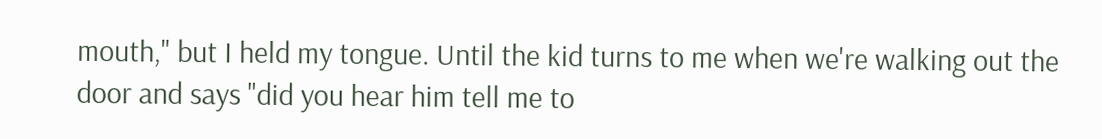mouth," but I held my tongue. Until the kid turns to me when we're walking out the door and says "did you hear him tell me to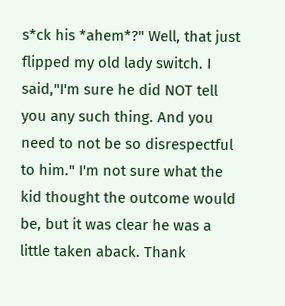s*ck his *ahem*?" Well, that just flipped my old lady switch. I said,"I'm sure he did NOT tell you any such thing. And you need to not be so disrespectful to him." I'm not sure what the kid thought the outcome would be, but it was clear he was a little taken aback. Thank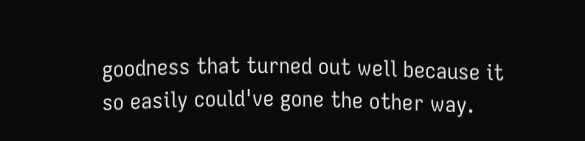goodness that turned out well because it so easily could've gone the other way.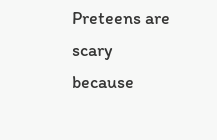Preteens are scary because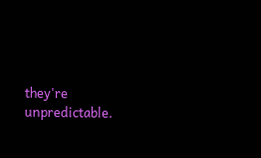they're unpredictable.